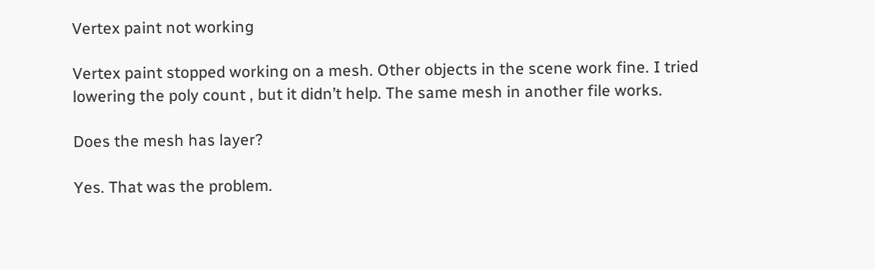Vertex paint not working

Vertex paint stopped working on a mesh. Other objects in the scene work fine. I tried lowering the poly count , but it didn’t help. The same mesh in another file works.

Does the mesh has layer?

Yes. That was the problem.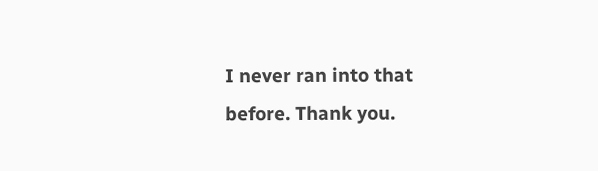I never ran into that before. Thank you.